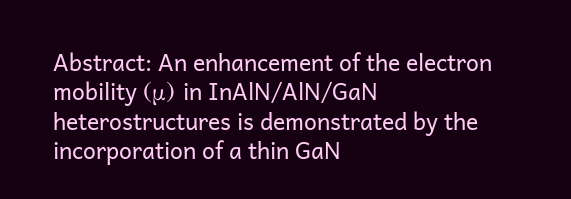Abstract: An enhancement of the electron mobility (μ) in InAlN/AlN/GaN heterostructures is demonstrated by the incorporation of a thin GaN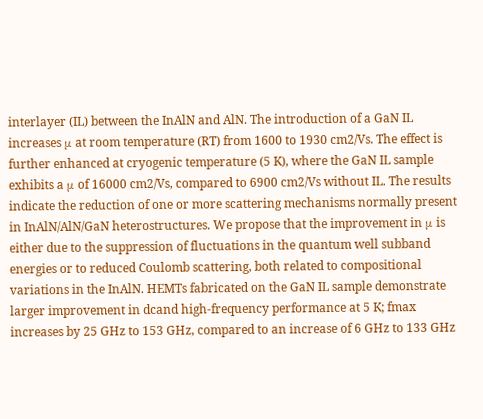interlayer (IL) between the InAlN and AlN. The introduction of a GaN IL increases μ at room temperature (RT) from 1600 to 1930 cm2/Vs. The effect is further enhanced at cryogenic temperature (5 K), where the GaN IL sample exhibits a μ of 16000 cm2/Vs, compared to 6900 cm2/Vs without IL. The results indicate the reduction of one or more scattering mechanisms normally present in InAlN/AlN/GaN heterostructures. We propose that the improvement in μ is either due to the suppression of fluctuations in the quantum well subband energies or to reduced Coulomb scattering, both related to compositional variations in the InAlN. HEMTs fabricated on the GaN IL sample demonstrate larger improvement in dcand high-frequency performance at 5 K; fmax increases by 25 GHz to 153 GHz, compared to an increase of 6 GHz to 133 GHz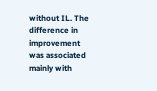without IL. The difference in improvement was associated mainly with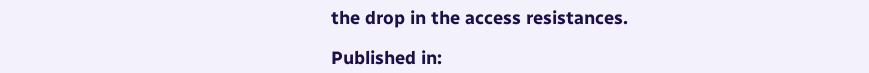the drop in the access resistances.

Published in: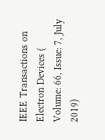IEEE Transactions on Electron Devices ( Volume: 66, Issue: 7, July 2019)